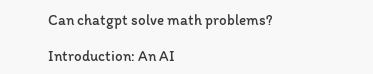Can chatgpt solve math problems?

Introduction: An AI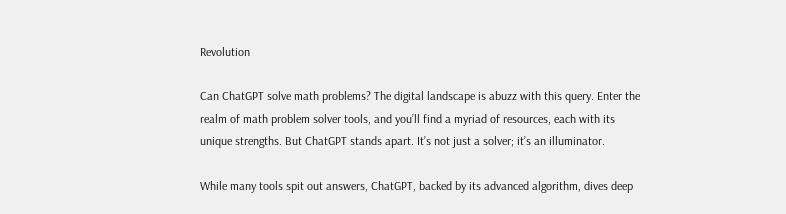Revolution

Can ChatGPT solve math problems? The digital landscape is abuzz with this query. Enter the realm of math problem solver tools, and you’ll find a myriad of resources, each with its unique strengths. But ChatGPT stands apart. It’s not just a solver; it’s an illuminator.

While many tools spit out answers, ChatGPT, backed by its advanced algorithm, dives deep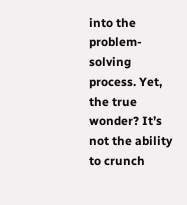into the problem-solving process. Yet, the true wonder? It’s not the ability to crunch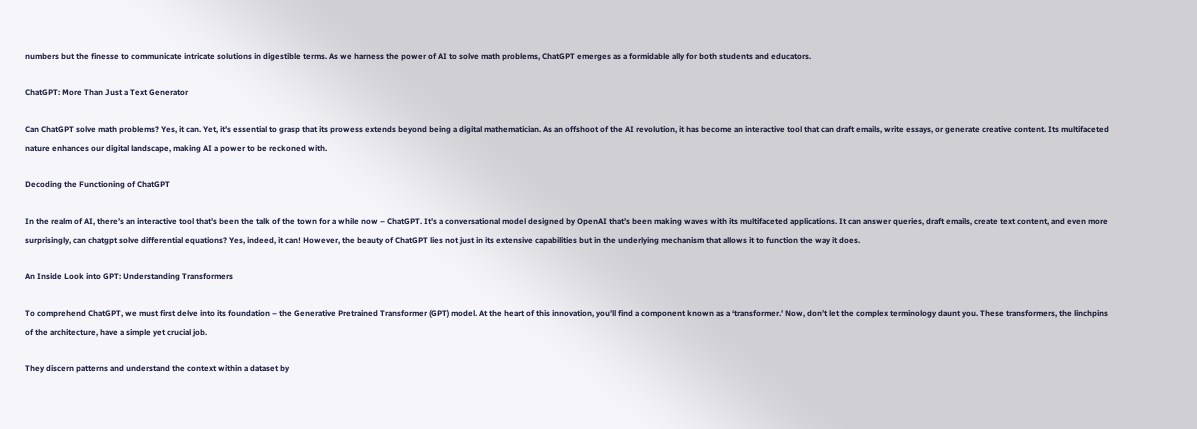numbers but the finesse to communicate intricate solutions in digestible terms. As we harness the power of AI to solve math problems, ChatGPT emerges as a formidable ally for both students and educators.

ChatGPT: More Than Just a Text Generator

Can ChatGPT solve math problems? Yes, it can. Yet, it’s essential to grasp that its prowess extends beyond being a digital mathematician. As an offshoot of the AI revolution, it has become an interactive tool that can draft emails, write essays, or generate creative content. Its multifaceted nature enhances our digital landscape, making AI a power to be reckoned with.

Decoding the Functioning of ChatGPT

In the realm of AI, there’s an interactive tool that’s been the talk of the town for a while now – ChatGPT. It’s a conversational model designed by OpenAI that’s been making waves with its multifaceted applications. It can answer queries, draft emails, create text content, and even more surprisingly, can chatgpt solve differential equations? Yes, indeed, it can! However, the beauty of ChatGPT lies not just in its extensive capabilities but in the underlying mechanism that allows it to function the way it does.

An Inside Look into GPT: Understanding Transformers

To comprehend ChatGPT, we must first delve into its foundation – the Generative Pretrained Transformer (GPT) model. At the heart of this innovation, you’ll find a component known as a ‘transformer.’ Now, don’t let the complex terminology daunt you. These transformers, the linchpins of the architecture, have a simple yet crucial job.

They discern patterns and understand the context within a dataset by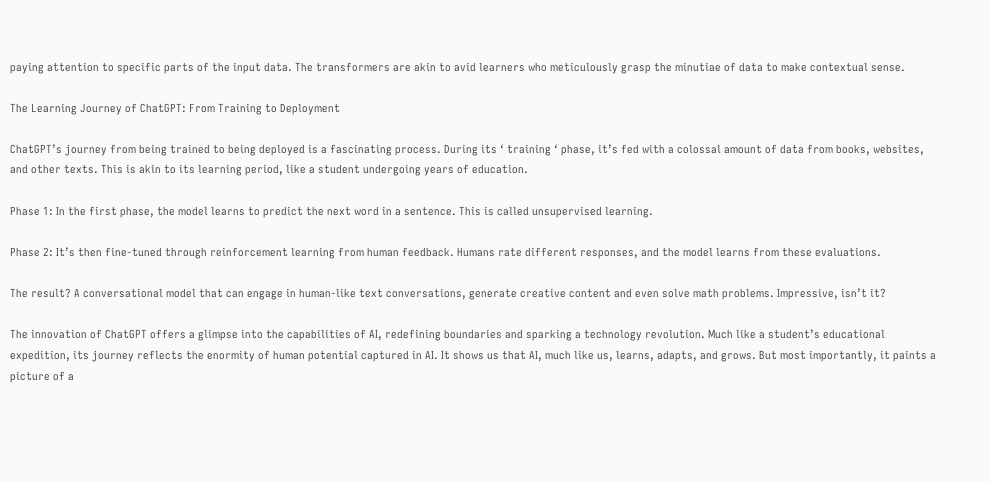paying attention to specific parts of the input data. The transformers are akin to avid learners who meticulously grasp the minutiae of data to make contextual sense.

The Learning Journey of ChatGPT: From Training to Deployment

ChatGPT’s journey from being trained to being deployed is a fascinating process. During its ‘ training ‘ phase, it’s fed with a colossal amount of data from books, websites, and other texts. This is akin to its learning period, like a student undergoing years of education.

Phase 1: In the first phase, the model learns to predict the next word in a sentence. This is called unsupervised learning.

Phase 2: It’s then fine-tuned through reinforcement learning from human feedback. Humans rate different responses, and the model learns from these evaluations.

The result? A conversational model that can engage in human-like text conversations, generate creative content and even solve math problems. Impressive, isn’t it?

The innovation of ChatGPT offers a glimpse into the capabilities of AI, redefining boundaries and sparking a technology revolution. Much like a student’s educational expedition, its journey reflects the enormity of human potential captured in AI. It shows us that AI, much like us, learns, adapts, and grows. But most importantly, it paints a picture of a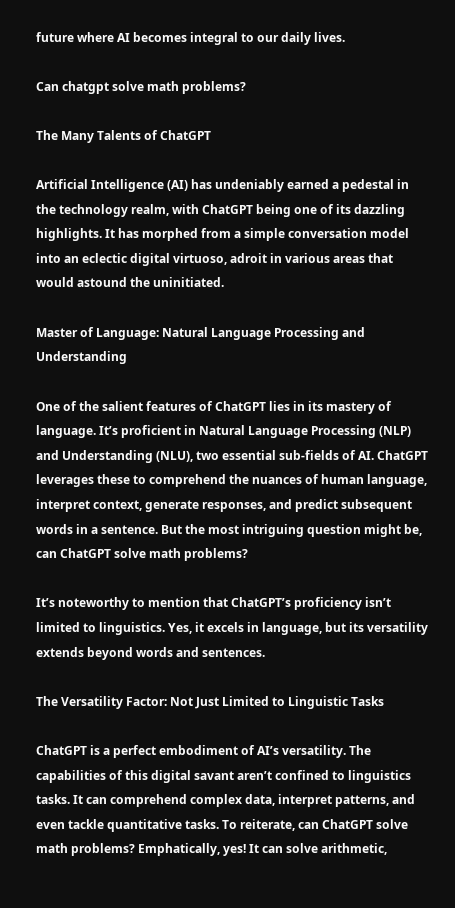future where AI becomes integral to our daily lives.

Can chatgpt solve math problems?

The Many Talents of ChatGPT

Artificial Intelligence (AI) has undeniably earned a pedestal in the technology realm, with ChatGPT being one of its dazzling highlights. It has morphed from a simple conversation model into an eclectic digital virtuoso, adroit in various areas that would astound the uninitiated.

Master of Language: Natural Language Processing and Understanding

One of the salient features of ChatGPT lies in its mastery of language. It’s proficient in Natural Language Processing (NLP) and Understanding (NLU), two essential sub-fields of AI. ChatGPT leverages these to comprehend the nuances of human language, interpret context, generate responses, and predict subsequent words in a sentence. But the most intriguing question might be, can ChatGPT solve math problems?

It’s noteworthy to mention that ChatGPT’s proficiency isn’t limited to linguistics. Yes, it excels in language, but its versatility extends beyond words and sentences.

The Versatility Factor: Not Just Limited to Linguistic Tasks

ChatGPT is a perfect embodiment of AI’s versatility. The capabilities of this digital savant aren’t confined to linguistics tasks. It can comprehend complex data, interpret patterns, and even tackle quantitative tasks. To reiterate, can ChatGPT solve math problems? Emphatically, yes! It can solve arithmetic,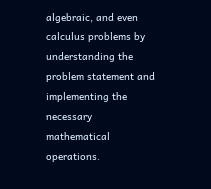algebraic, and even calculus problems by understanding the problem statement and implementing the necessary mathematical operations.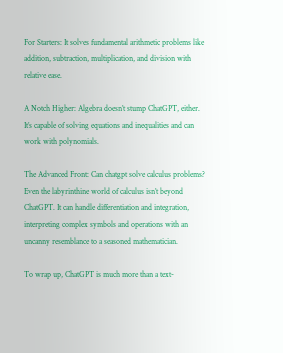For Starters: It solves fundamental arithmetic problems like addition, subtraction, multiplication, and division with relative ease.

A Notch Higher: Algebra doesn’t stump ChatGPT, either. It’s capable of solving equations and inequalities and can work with polynomials.

The Advanced Front: Can chatgpt solve calculus problems? Even the labyrinthine world of calculus isn’t beyond ChatGPT. It can handle differentiation and integration, interpreting complex symbols and operations with an uncanny resemblance to a seasoned mathematician.

To wrap up, ChatGPT is much more than a text-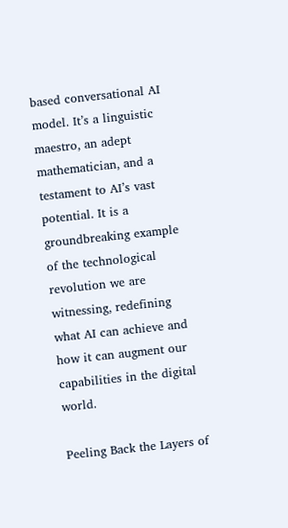based conversational AI model. It’s a linguistic maestro, an adept mathematician, and a testament to AI’s vast potential. It is a groundbreaking example of the technological revolution we are witnessing, redefining what AI can achieve and how it can augment our capabilities in the digital world.

Peeling Back the Layers of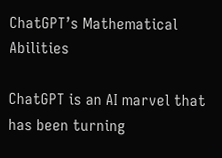ChatGPT’s Mathematical Abilities

ChatGPT is an AI marvel that has been turning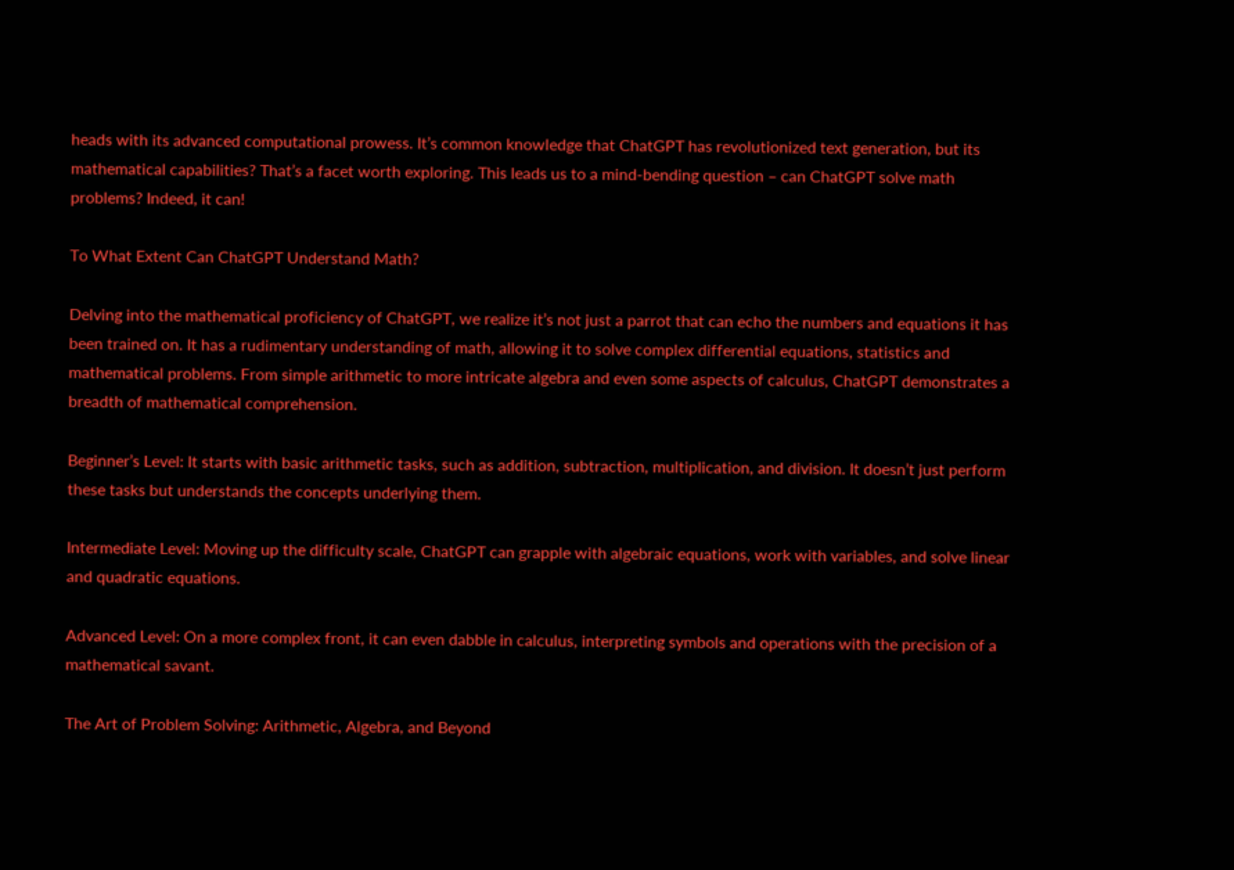heads with its advanced computational prowess. It’s common knowledge that ChatGPT has revolutionized text generation, but its mathematical capabilities? That’s a facet worth exploring. This leads us to a mind-bending question – can ChatGPT solve math problems? Indeed, it can!

To What Extent Can ChatGPT Understand Math?

Delving into the mathematical proficiency of ChatGPT, we realize it’s not just a parrot that can echo the numbers and equations it has been trained on. It has a rudimentary understanding of math, allowing it to solve complex differential equations, statistics and mathematical problems. From simple arithmetic to more intricate algebra and even some aspects of calculus, ChatGPT demonstrates a breadth of mathematical comprehension.

Beginner’s Level: It starts with basic arithmetic tasks, such as addition, subtraction, multiplication, and division. It doesn’t just perform these tasks but understands the concepts underlying them.

Intermediate Level: Moving up the difficulty scale, ChatGPT can grapple with algebraic equations, work with variables, and solve linear and quadratic equations.

Advanced Level: On a more complex front, it can even dabble in calculus, interpreting symbols and operations with the precision of a mathematical savant.

The Art of Problem Solving: Arithmetic, Algebra, and Beyond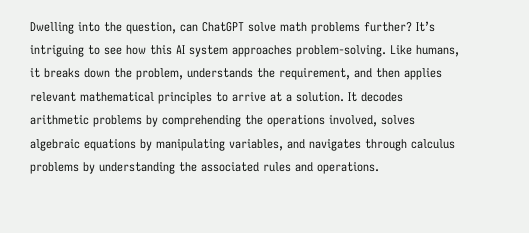Dwelling into the question, can ChatGPT solve math problems further? It’s intriguing to see how this AI system approaches problem-solving. Like humans, it breaks down the problem, understands the requirement, and then applies relevant mathematical principles to arrive at a solution. It decodes arithmetic problems by comprehending the operations involved, solves algebraic equations by manipulating variables, and navigates through calculus problems by understanding the associated rules and operations.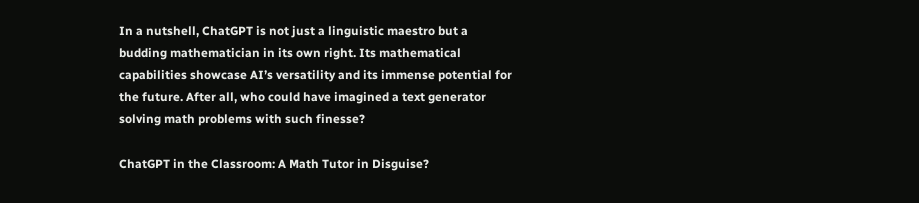In a nutshell, ChatGPT is not just a linguistic maestro but a budding mathematician in its own right. Its mathematical capabilities showcase AI’s versatility and its immense potential for the future. After all, who could have imagined a text generator solving math problems with such finesse?

ChatGPT in the Classroom: A Math Tutor in Disguise?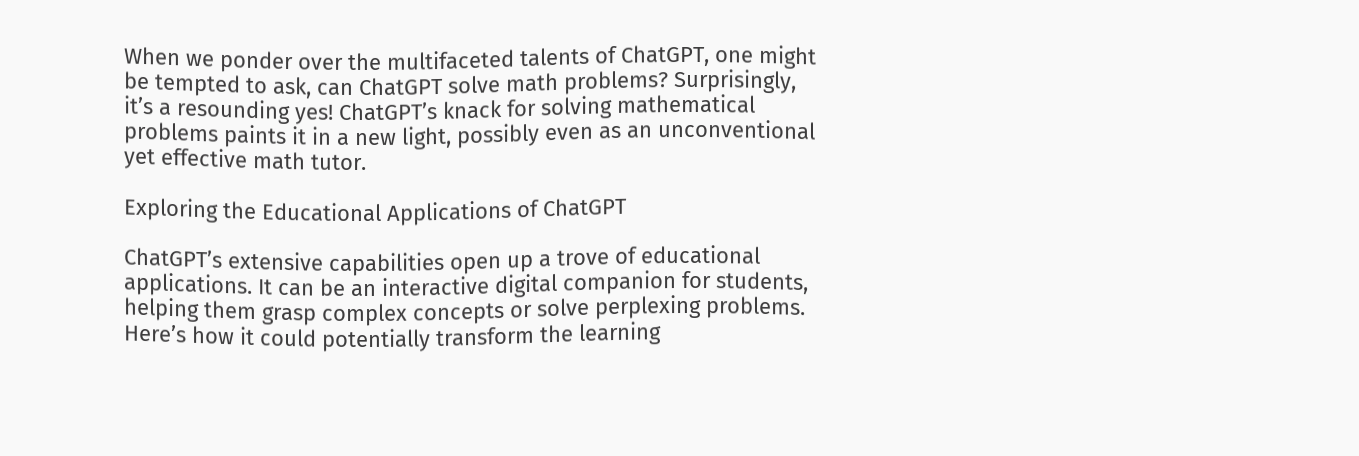When we ponder over the multifaceted talents of ChatGPT, one might be tempted to ask, can ChatGPT solve math problems? Surprisingly, it’s a resounding yes! ChatGPT’s knack for solving mathematical problems paints it in a new light, possibly even as an unconventional yet effective math tutor.

Exploring the Educational Applications of ChatGPT

ChatGPT’s extensive capabilities open up a trove of educational applications. It can be an interactive digital companion for students, helping them grasp complex concepts or solve perplexing problems. Here’s how it could potentially transform the learning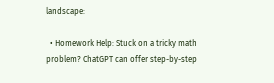landscape:

  • Homework Help: Stuck on a tricky math problem? ChatGPT can offer step-by-step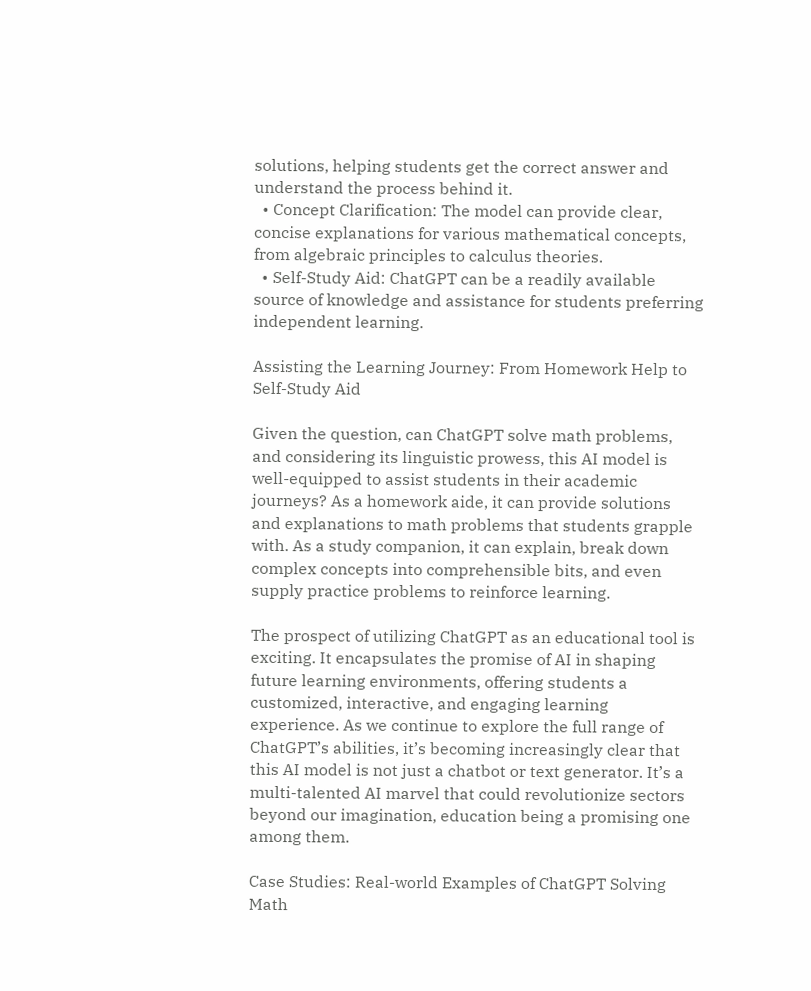solutions, helping students get the correct answer and understand the process behind it.
  • Concept Clarification: The model can provide clear, concise explanations for various mathematical concepts, from algebraic principles to calculus theories.
  • Self-Study Aid: ChatGPT can be a readily available source of knowledge and assistance for students preferring independent learning.

Assisting the Learning Journey: From Homework Help to Self-Study Aid

Given the question, can ChatGPT solve math problems, and considering its linguistic prowess, this AI model is well-equipped to assist students in their academic journeys? As a homework aide, it can provide solutions and explanations to math problems that students grapple with. As a study companion, it can explain, break down complex concepts into comprehensible bits, and even supply practice problems to reinforce learning.

The prospect of utilizing ChatGPT as an educational tool is exciting. It encapsulates the promise of AI in shaping future learning environments, offering students a customized, interactive, and engaging learning experience. As we continue to explore the full range of ChatGPT’s abilities, it’s becoming increasingly clear that this AI model is not just a chatbot or text generator. It’s a multi-talented AI marvel that could revolutionize sectors beyond our imagination, education being a promising one among them.

Case Studies: Real-world Examples of ChatGPT Solving Math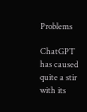Problems

ChatGPT has caused quite a stir with its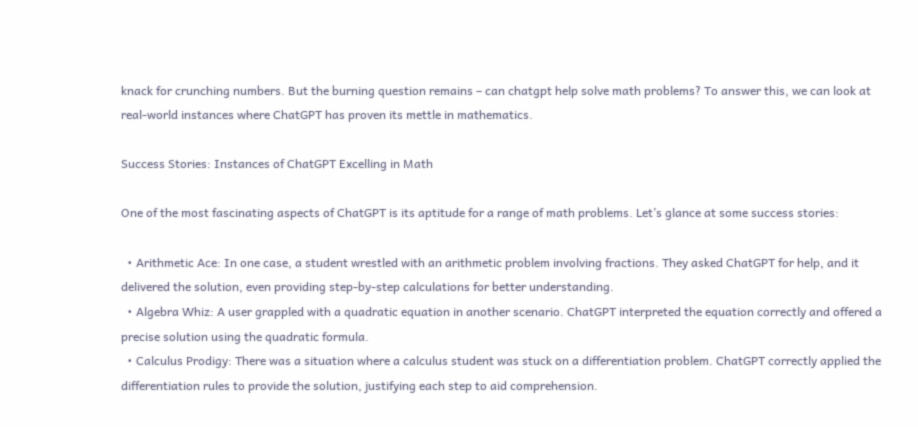knack for crunching numbers. But the burning question remains – can chatgpt help solve math problems? To answer this, we can look at real-world instances where ChatGPT has proven its mettle in mathematics.

Success Stories: Instances of ChatGPT Excelling in Math

One of the most fascinating aspects of ChatGPT is its aptitude for a range of math problems. Let’s glance at some success stories:

  • Arithmetic Ace: In one case, a student wrestled with an arithmetic problem involving fractions. They asked ChatGPT for help, and it delivered the solution, even providing step-by-step calculations for better understanding.
  • Algebra Whiz: A user grappled with a quadratic equation in another scenario. ChatGPT interpreted the equation correctly and offered a precise solution using the quadratic formula.
  • Calculus Prodigy: There was a situation where a calculus student was stuck on a differentiation problem. ChatGPT correctly applied the differentiation rules to provide the solution, justifying each step to aid comprehension.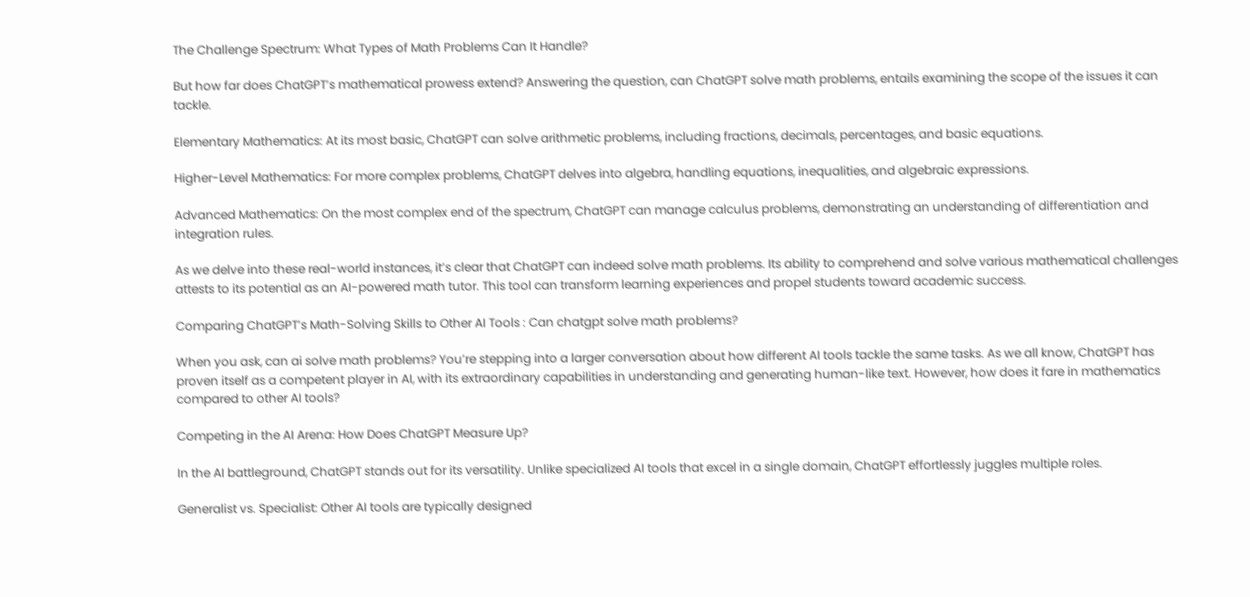The Challenge Spectrum: What Types of Math Problems Can It Handle?

But how far does ChatGPT’s mathematical prowess extend? Answering the question, can ChatGPT solve math problems, entails examining the scope of the issues it can tackle.

Elementary Mathematics: At its most basic, ChatGPT can solve arithmetic problems, including fractions, decimals, percentages, and basic equations.

Higher-Level Mathematics: For more complex problems, ChatGPT delves into algebra, handling equations, inequalities, and algebraic expressions.

Advanced Mathematics: On the most complex end of the spectrum, ChatGPT can manage calculus problems, demonstrating an understanding of differentiation and integration rules.

As we delve into these real-world instances, it’s clear that ChatGPT can indeed solve math problems. Its ability to comprehend and solve various mathematical challenges attests to its potential as an AI-powered math tutor. This tool can transform learning experiences and propel students toward academic success.

Comparing ChatGPT’s Math-Solving Skills to Other AI Tools : Can chatgpt solve math problems?

When you ask, can ai solve math problems? You’re stepping into a larger conversation about how different AI tools tackle the same tasks. As we all know, ChatGPT has proven itself as a competent player in AI, with its extraordinary capabilities in understanding and generating human-like text. However, how does it fare in mathematics compared to other AI tools?

Competing in the AI Arena: How Does ChatGPT Measure Up?

In the AI battleground, ChatGPT stands out for its versatility. Unlike specialized AI tools that excel in a single domain, ChatGPT effortlessly juggles multiple roles.

Generalist vs. Specialist: Other AI tools are typically designed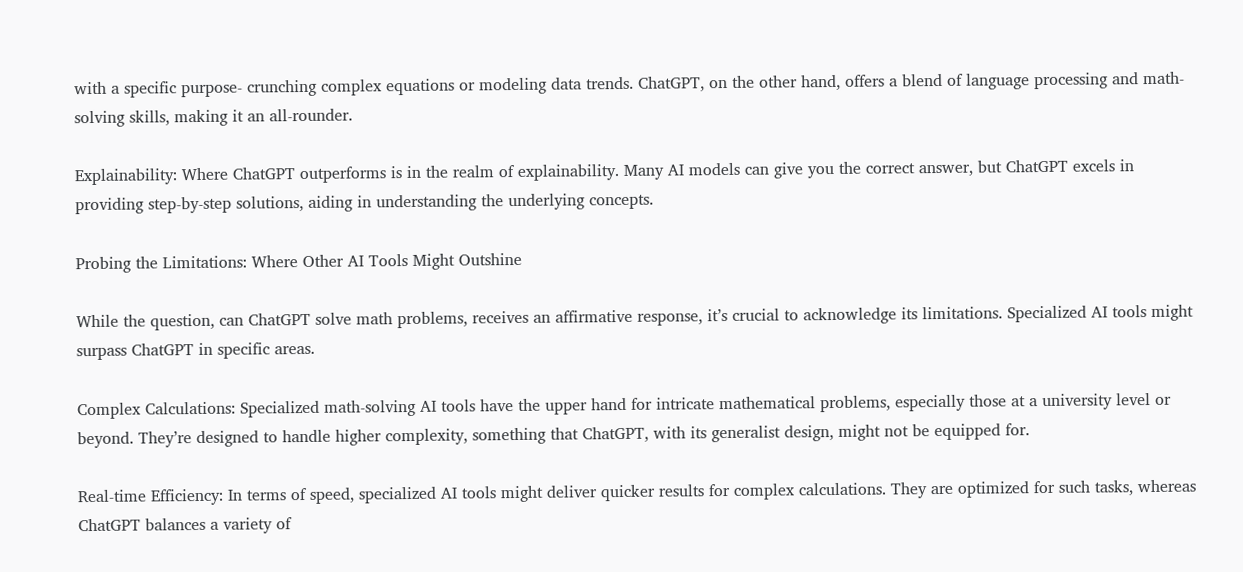with a specific purpose- crunching complex equations or modeling data trends. ChatGPT, on the other hand, offers a blend of language processing and math-solving skills, making it an all-rounder.

Explainability: Where ChatGPT outperforms is in the realm of explainability. Many AI models can give you the correct answer, but ChatGPT excels in providing step-by-step solutions, aiding in understanding the underlying concepts.

Probing the Limitations: Where Other AI Tools Might Outshine

While the question, can ChatGPT solve math problems, receives an affirmative response, it’s crucial to acknowledge its limitations. Specialized AI tools might surpass ChatGPT in specific areas.

Complex Calculations: Specialized math-solving AI tools have the upper hand for intricate mathematical problems, especially those at a university level or beyond. They’re designed to handle higher complexity, something that ChatGPT, with its generalist design, might not be equipped for.

Real-time Efficiency: In terms of speed, specialized AI tools might deliver quicker results for complex calculations. They are optimized for such tasks, whereas ChatGPT balances a variety of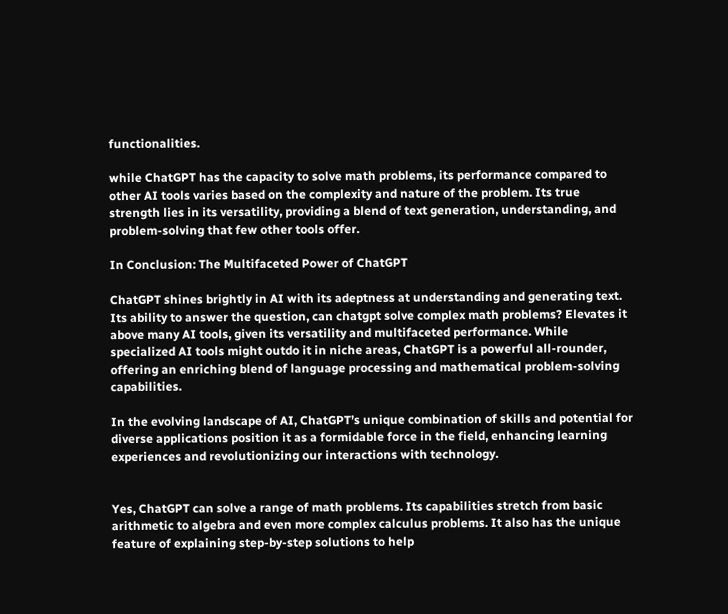functionalities.

while ChatGPT has the capacity to solve math problems, its performance compared to other AI tools varies based on the complexity and nature of the problem. Its true strength lies in its versatility, providing a blend of text generation, understanding, and problem-solving that few other tools offer.

In Conclusion: The Multifaceted Power of ChatGPT

ChatGPT shines brightly in AI with its adeptness at understanding and generating text. Its ability to answer the question, can chatgpt solve complex math problems? Elevates it above many AI tools, given its versatility and multifaceted performance. While specialized AI tools might outdo it in niche areas, ChatGPT is a powerful all-rounder, offering an enriching blend of language processing and mathematical problem-solving capabilities.

In the evolving landscape of AI, ChatGPT’s unique combination of skills and potential for diverse applications position it as a formidable force in the field, enhancing learning experiences and revolutionizing our interactions with technology.


Yes, ChatGPT can solve a range of math problems. Its capabilities stretch from basic arithmetic to algebra and even more complex calculus problems. It also has the unique feature of explaining step-by-step solutions to help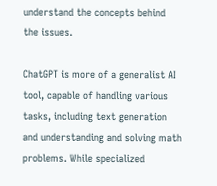understand the concepts behind the issues.

ChatGPT is more of a generalist AI tool, capable of handling various tasks, including text generation and understanding and solving math problems. While specialized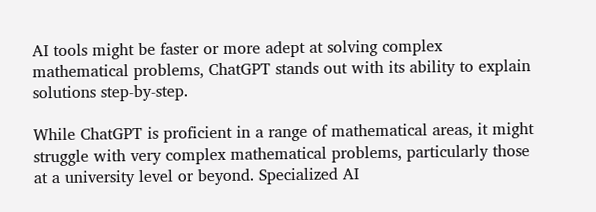AI tools might be faster or more adept at solving complex mathematical problems, ChatGPT stands out with its ability to explain solutions step-by-step.

While ChatGPT is proficient in a range of mathematical areas, it might struggle with very complex mathematical problems, particularly those at a university level or beyond. Specialized AI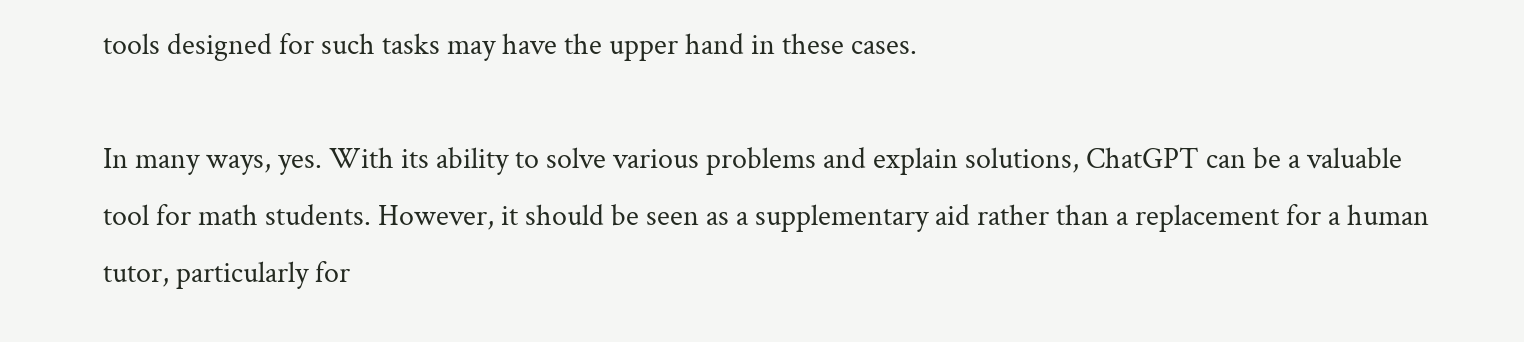tools designed for such tasks may have the upper hand in these cases.

In many ways, yes. With its ability to solve various problems and explain solutions, ChatGPT can be a valuable tool for math students. However, it should be seen as a supplementary aid rather than a replacement for a human tutor, particularly for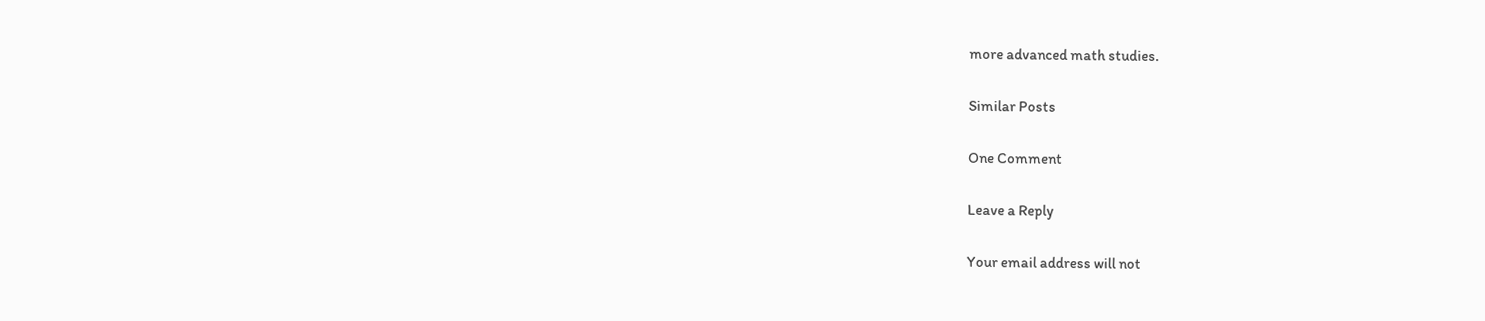more advanced math studies.

Similar Posts

One Comment

Leave a Reply

Your email address will not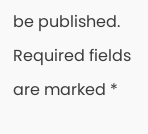be published. Required fields are marked *